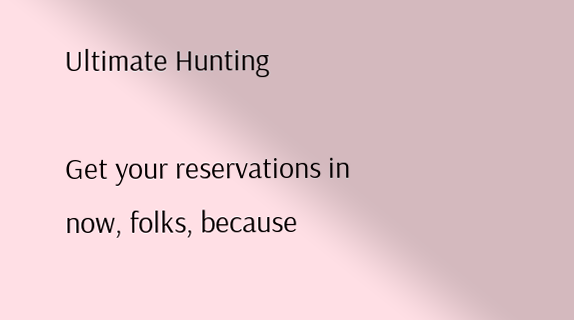Ultimate Hunting

Get your reservations in now, folks, because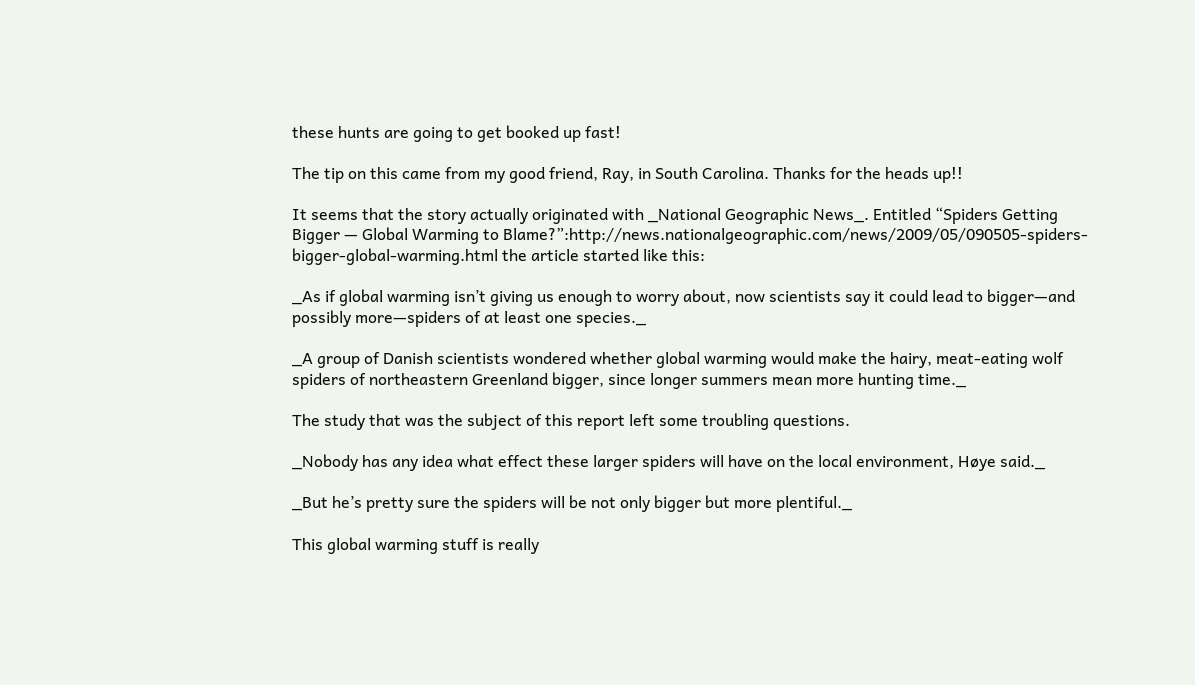these hunts are going to get booked up fast!

The tip on this came from my good friend, Ray, in South Carolina. Thanks for the heads up!!

It seems that the story actually originated with _National Geographic News_. Entitled “Spiders Getting Bigger — Global Warming to Blame?”:http://news.nationalgeographic.com/news/2009/05/090505-spiders-bigger-global-warming.html the article started like this:

_As if global warming isn’t giving us enough to worry about, now scientists say it could lead to bigger—and possibly more—spiders of at least one species._

_A group of Danish scientists wondered whether global warming would make the hairy, meat-eating wolf spiders of northeastern Greenland bigger, since longer summers mean more hunting time._

The study that was the subject of this report left some troubling questions.

_Nobody has any idea what effect these larger spiders will have on the local environment, Høye said._

_But he’s pretty sure the spiders will be not only bigger but more plentiful._

This global warming stuff is really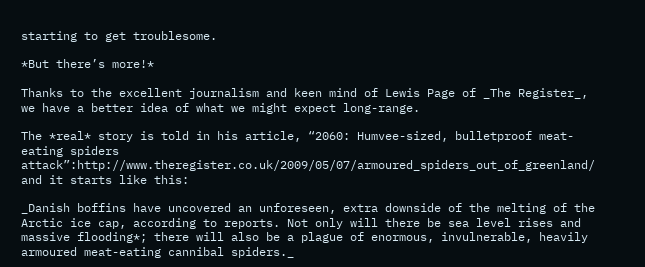starting to get troublesome.

*But there’s more!*

Thanks to the excellent journalism and keen mind of Lewis Page of _The Register_, we have a better idea of what we might expect long-range.

The *real* story is told in his article, “2060: Humvee-sized, bulletproof meat-eating spiders attack”:http://www.theregister.co.uk/2009/05/07/armoured_spiders_out_of_greenland/ and it starts like this:

_Danish boffins have uncovered an unforeseen, extra downside of the melting of the Arctic ice cap, according to reports. Not only will there be sea level rises and massive flooding*; there will also be a plague of enormous, invulnerable, heavily armoured meat-eating cannibal spiders._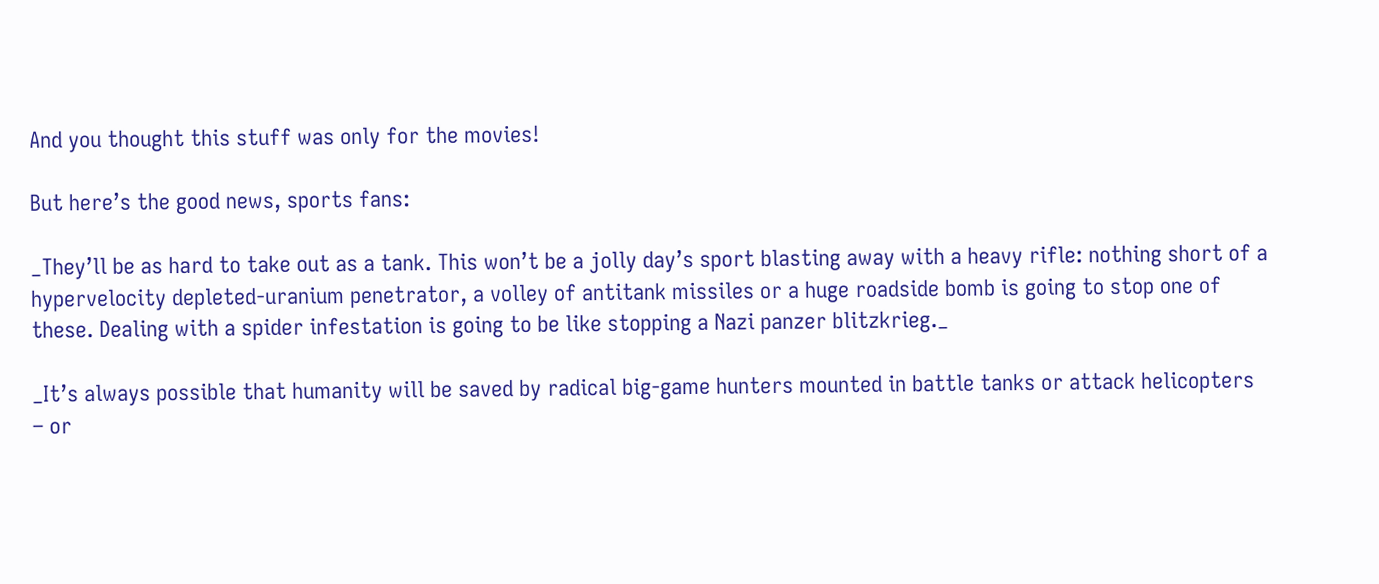And you thought this stuff was only for the movies!

But here’s the good news, sports fans:

_They’ll be as hard to take out as a tank. This won’t be a jolly day’s sport blasting away with a heavy rifle: nothing short of a hypervelocity depleted-uranium penetrator, a volley of antitank missiles or a huge roadside bomb is going to stop one of these. Dealing with a spider infestation is going to be like stopping a Nazi panzer blitzkrieg._

_It’s always possible that humanity will be saved by radical big-game hunters mounted in battle tanks or attack helicopters – or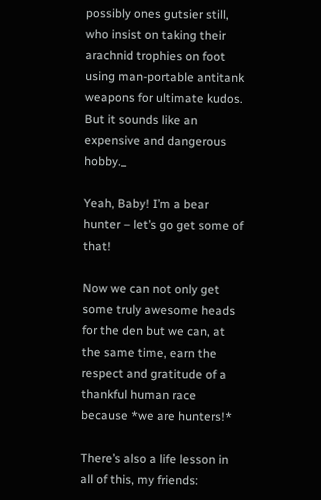possibly ones gutsier still, who insist on taking their arachnid trophies on foot using man-portable antitank weapons for ultimate kudos. But it sounds like an expensive and dangerous hobby._

Yeah, Baby! I’m a bear hunter – let’s go get some of that!

Now we can not only get some truly awesome heads for the den but we can, at the same time, earn the respect and gratitude of a thankful human race because *we are hunters!*

There’s also a life lesson in all of this, my friends: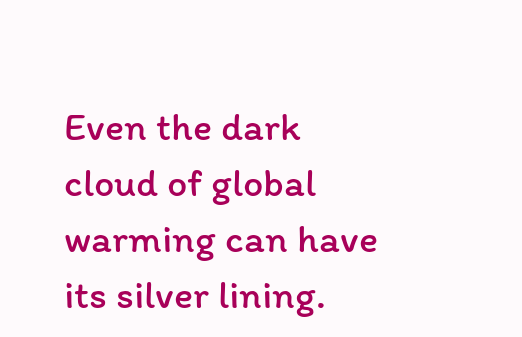Even the dark cloud of global warming can have its silver lining.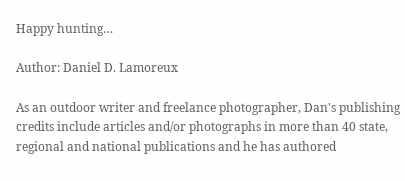Happy hunting…

Author: Daniel D. Lamoreux

As an outdoor writer and freelance photographer, Dan's publishing credits include articles and/or photographs in more than 40 state, regional and national publications and he has authored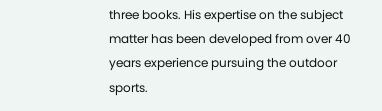three books. His expertise on the subject matter has been developed from over 40 years experience pursuing the outdoor sports.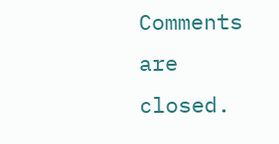Comments are closed.